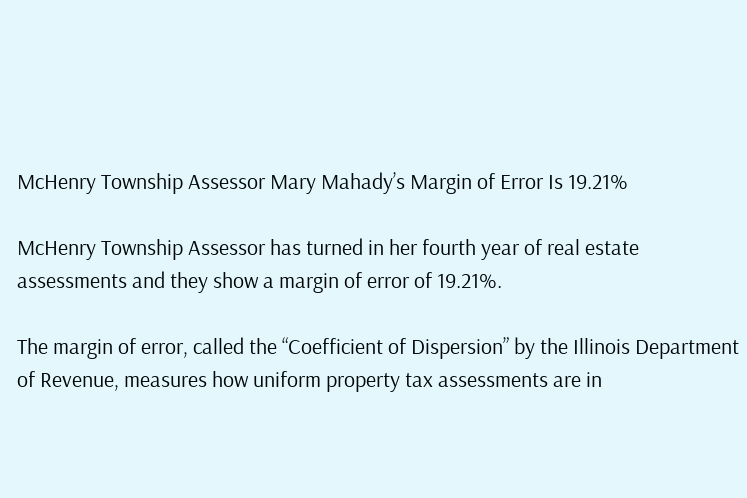McHenry Township Assessor Mary Mahady’s Margin of Error Is 19.21%

McHenry Township Assessor has turned in her fourth year of real estate assessments and they show a margin of error of 19.21%.

The margin of error, called the “Coefficient of Dispersion” by the Illinois Department of Revenue, measures how uniform property tax assessments are in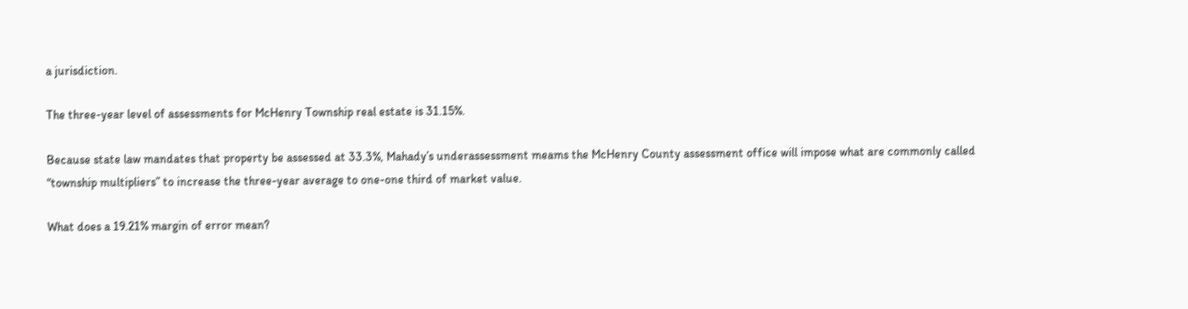a jurisdiction.

The three-year level of assessments for McHenry Township real estate is 31.15%.

Because state law mandates that property be assessed at 33.3%, Mahady’s underassessment meams the McHenry County assessment office will impose what are commonly called “township multipliers” to increase the three-year average to one-one third of market value.

What does a 19.21% margin of error mean?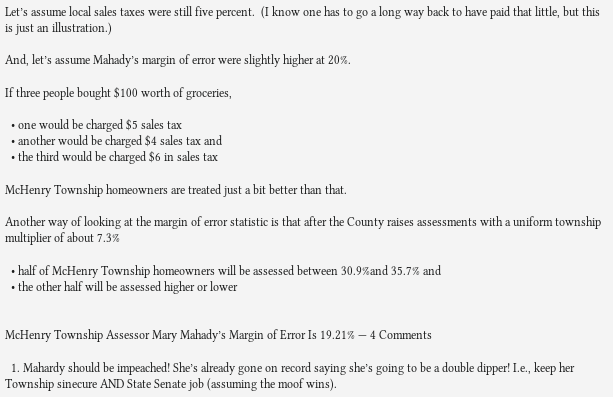Let’s assume local sales taxes were still five percent.  (I know one has to go a long way back to have paid that little, but this is just an illustration.)

And, let’s assume Mahady’s margin of error were slightly higher at 20%.

If three people bought $100 worth of groceries,

  • one would be charged $5 sales tax
  • another would be charged $4 sales tax and
  • the third would be charged $6 in sales tax

McHenry Township homeowners are treated just a bit better than that.

Another way of looking at the margin of error statistic is that after the County raises assessments with a uniform township multiplier of about 7.3%

  • half of McHenry Township homeowners will be assessed between 30.9%and 35.7% and
  • the other half will be assessed higher or lower


McHenry Township Assessor Mary Mahady’s Margin of Error Is 19.21% — 4 Comments

  1. Mahardy should be impeached! She’s already gone on record saying she’s going to be a double dipper! I.e., keep her Township sinecure AND State Senate job (assuming the moof wins).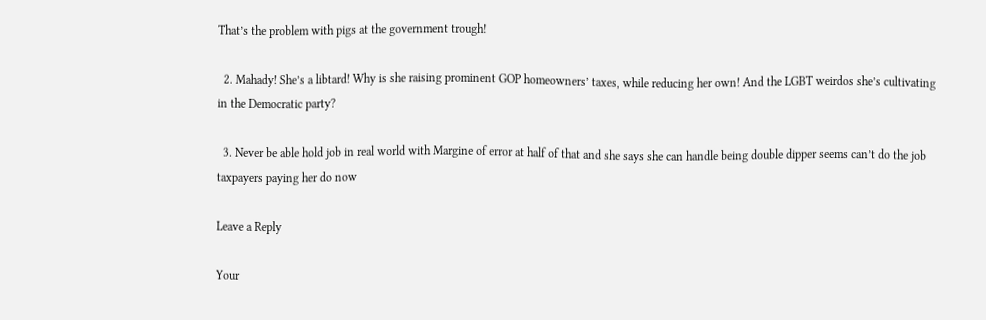That’s the problem with pigs at the government trough!

  2. Mahady! She’s a libtard! Why is she raising prominent GOP homeowners’ taxes, while reducing her own! And the LGBT weirdos she’s cultivating in the Democratic party?

  3. Never be able hold job in real world with Margine of error at half of that and she says she can handle being double dipper seems can’t do the job taxpayers paying her do now

Leave a Reply

Your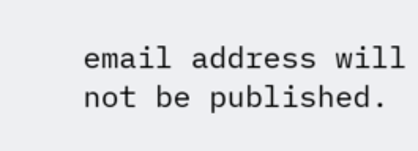email address will not be published.